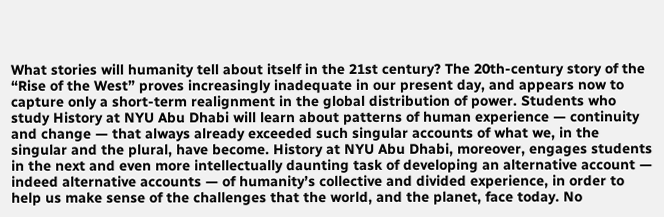What stories will humanity tell about itself in the 21st century? The 20th-century story of the “Rise of the West” proves increasingly inadequate in our present day, and appears now to capture only a short-term realignment in the global distribution of power. Students who study History at NYU Abu Dhabi will learn about patterns of human experience — continuity and change — that always already exceeded such singular accounts of what we, in the singular and the plural, have become. History at NYU Abu Dhabi, moreover, engages students in the next and even more intellectually daunting task of developing an alternative account — indeed alternative accounts — of humanity’s collective and divided experience, in order to help us make sense of the challenges that the world, and the planet, face today. No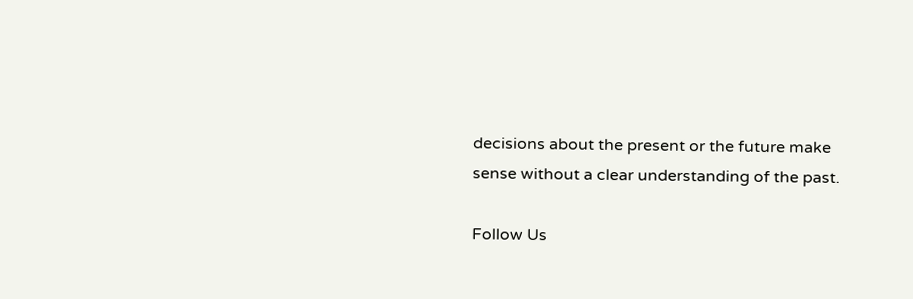decisions about the present or the future make sense without a clear understanding of the past.

Follow Us